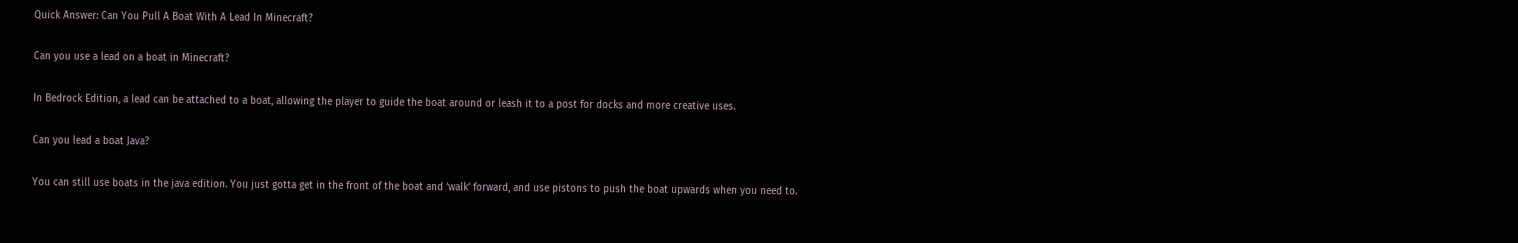Quick Answer: Can You Pull A Boat With A Lead In Minecraft?

Can you use a lead on a boat in Minecraft?

In Bedrock Edition, a lead can be attached to a boat, allowing the player to guide the boat around or leash it to a post for docks and more creative uses.

Can you lead a boat Java?

You can still use boats in the java edition. You just gotta get in the front of the boat and ‘walk’ forward, and use pistons to push the boat upwards when you need to.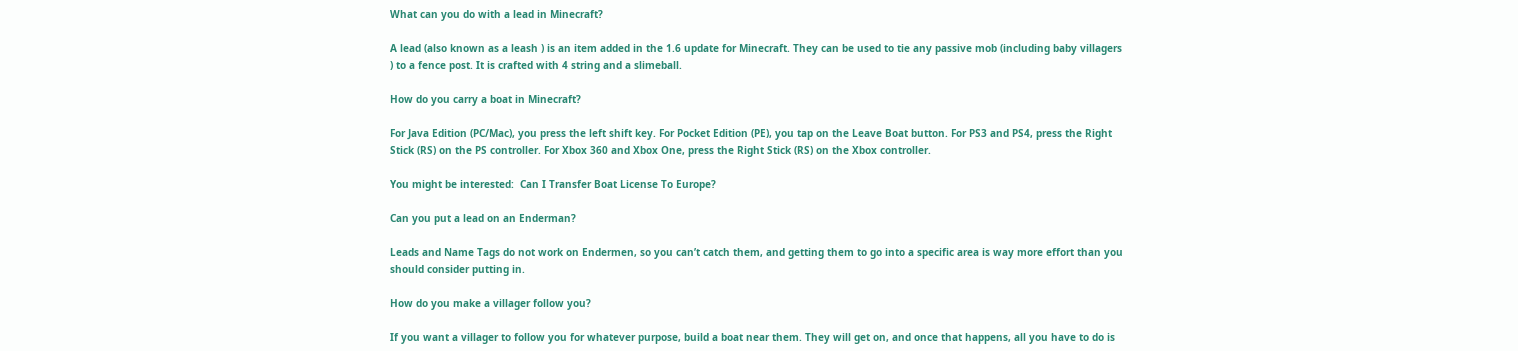What can you do with a lead in Minecraft?

A lead (also known as a leash ) is an item added in the 1.6 update for Minecraft. They can be used to tie any passive mob (including baby villagers ) to a fence post. It is crafted with 4 string and a slimeball.

How do you carry a boat in Minecraft?

For Java Edition (PC/Mac), you press the left shift key. For Pocket Edition (PE), you tap on the Leave Boat button. For PS3 and PS4, press the Right Stick (RS) on the PS controller. For Xbox 360 and Xbox One, press the Right Stick (RS) on the Xbox controller.

You might be interested:  Can I Transfer Boat License To Europe?

Can you put a lead on an Enderman?

Leads and Name Tags do not work on Endermen, so you can’t catch them, and getting them to go into a specific area is way more effort than you should consider putting in.

How do you make a villager follow you?

If you want a villager to follow you for whatever purpose, build a boat near them. They will get on, and once that happens, all you have to do is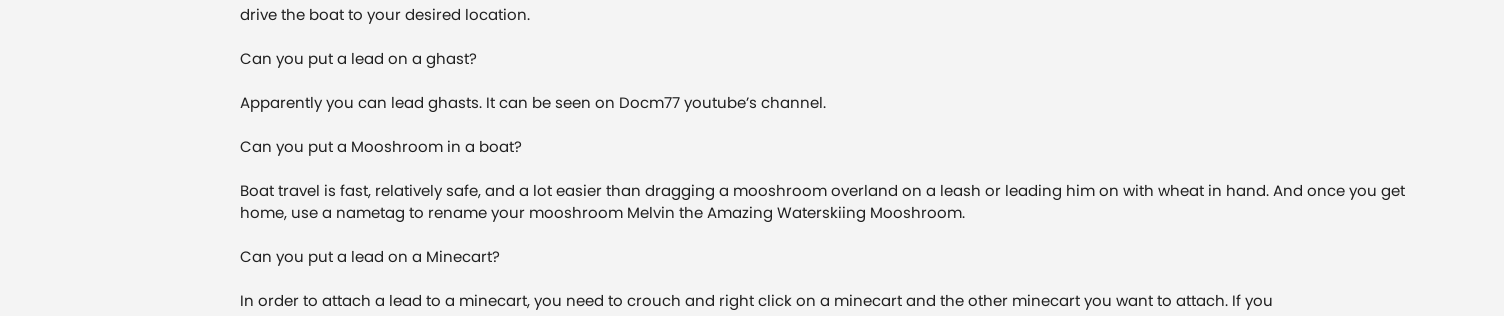drive the boat to your desired location.

Can you put a lead on a ghast?

Apparently you can lead ghasts. It can be seen on Docm77 youtube’s channel.

Can you put a Mooshroom in a boat?

Boat travel is fast, relatively safe, and a lot easier than dragging a mooshroom overland on a leash or leading him on with wheat in hand. And once you get home, use a nametag to rename your mooshroom Melvin the Amazing Waterskiing Mooshroom.

Can you put a lead on a Minecart?

In order to attach a lead to a minecart, you need to crouch and right click on a minecart and the other minecart you want to attach. If you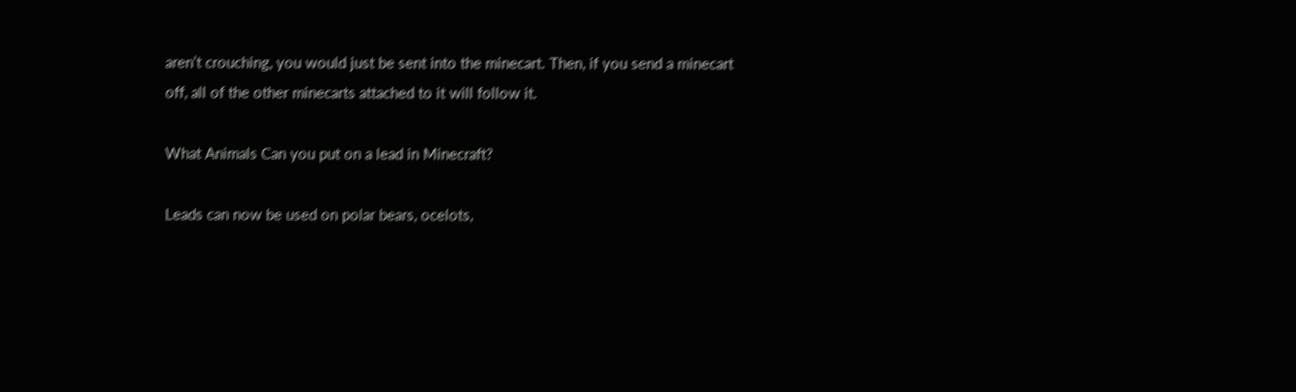aren’t crouching, you would just be sent into the minecart. Then, if you send a minecart off, all of the other minecarts attached to it will follow it.

What Animals Can you put on a lead in Minecraft?

Leads can now be used on polar bears, ocelots,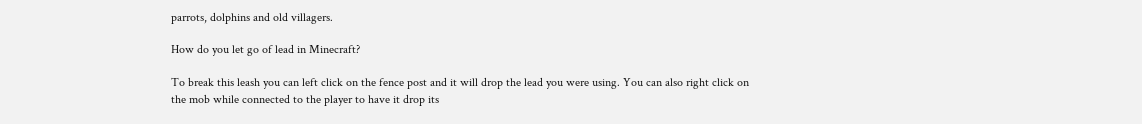parrots, dolphins and old villagers.

How do you let go of lead in Minecraft?

To break this leash you can left click on the fence post and it will drop the lead you were using. You can also right click on the mob while connected to the player to have it drop its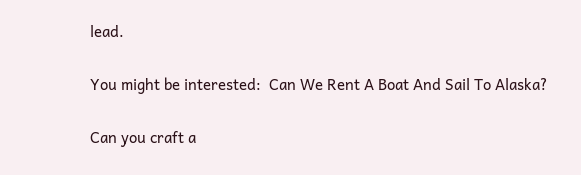lead.

You might be interested:  Can We Rent A Boat And Sail To Alaska?

Can you craft a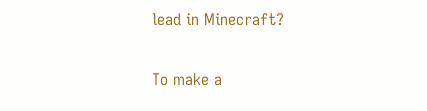lead in Minecraft?

To make a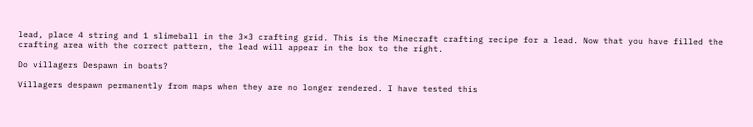lead, place 4 string and 1 slimeball in the 3×3 crafting grid. This is the Minecraft crafting recipe for a lead. Now that you have filled the crafting area with the correct pattern, the lead will appear in the box to the right.

Do villagers Despawn in boats?

Villagers despawn permanently from maps when they are no longer rendered. I have tested this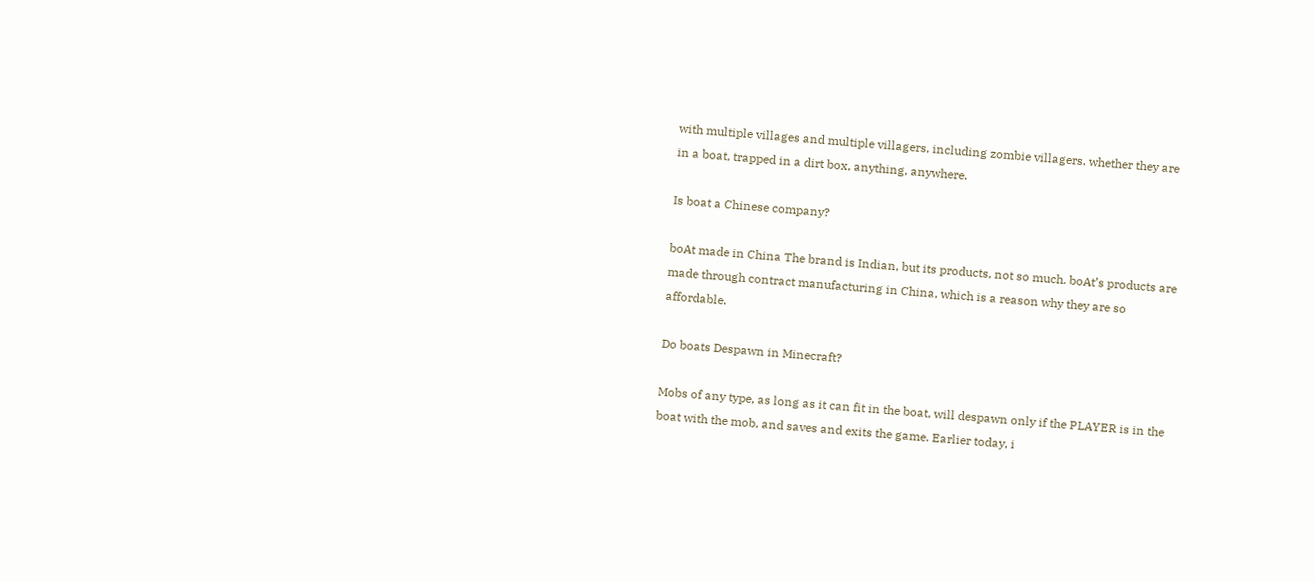with multiple villages and multiple villagers, including zombie villagers. whether they are in a boat, trapped in a dirt box, anything, anywhere.

Is boat a Chinese company?

boAt made in China The brand is Indian, but its products, not so much. boAt’s products are made through contract manufacturing in China, which is a reason why they are so affordable.

Do boats Despawn in Minecraft?

Mobs of any type, as long as it can fit in the boat, will despawn only if the PLAYER is in the boat with the mob, and saves and exits the game. Earlier today, i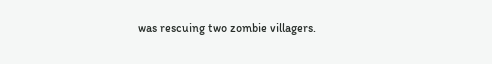was rescuing two zombie villagers.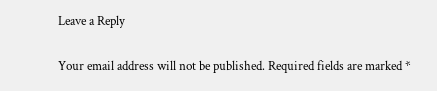Leave a Reply

Your email address will not be published. Required fields are marked *